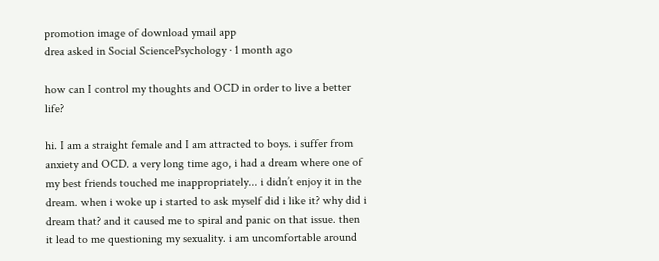promotion image of download ymail app
drea asked in Social SciencePsychology · 1 month ago

how can I control my thoughts and OCD in order to live a better life?

hi. I am a straight female and I am attracted to boys. i suffer from anxiety and OCD. a very long time ago, i had a dream where one of my best friends touched me inappropriately... i didn’t enjoy it in the dream. when i woke up i started to ask myself did i like it? why did i dream that? and it caused me to spiral and panic on that issue. then it lead to me questioning my sexuality. i am uncomfortable around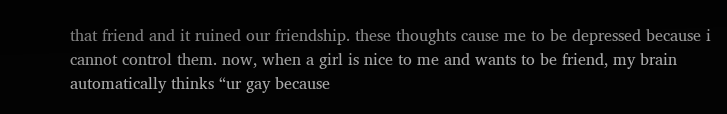that friend and it ruined our friendship. these thoughts cause me to be depressed because i cannot control them. now, when a girl is nice to me and wants to be friend, my brain automatically thinks “ur gay because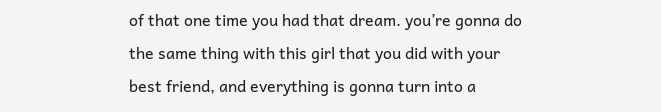of that one time you had that dream. you’re gonna do the same thing with this girl that you did with your best friend, and everything is gonna turn into a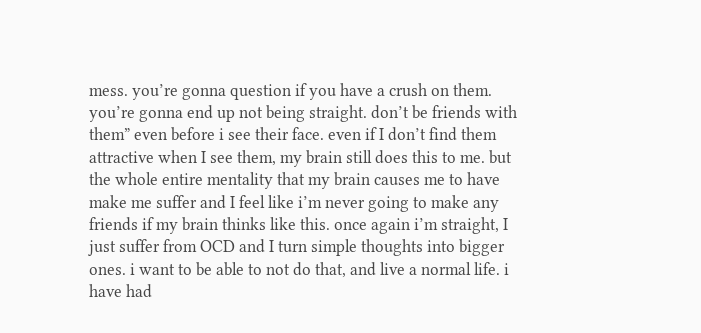mess. you’re gonna question if you have a crush on them. you’re gonna end up not being straight. don’t be friends with them” even before i see their face. even if I don’t find them attractive when I see them, my brain still does this to me. but the whole entire mentality that my brain causes me to have make me suffer and I feel like i’m never going to make any friends if my brain thinks like this. once again i’m straight, I just suffer from OCD and I turn simple thoughts into bigger ones. i want to be able to not do that, and live a normal life. i have had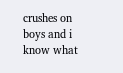crushes on boys and i know what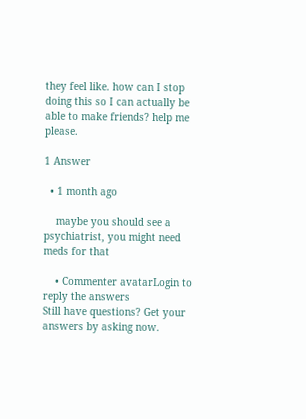they feel like. how can I stop doing this so I can actually be able to make friends? help me please.

1 Answer

  • 1 month ago

    maybe you should see a psychiatrist, you might need meds for that

    • Commenter avatarLogin to reply the answers
Still have questions? Get your answers by asking now.